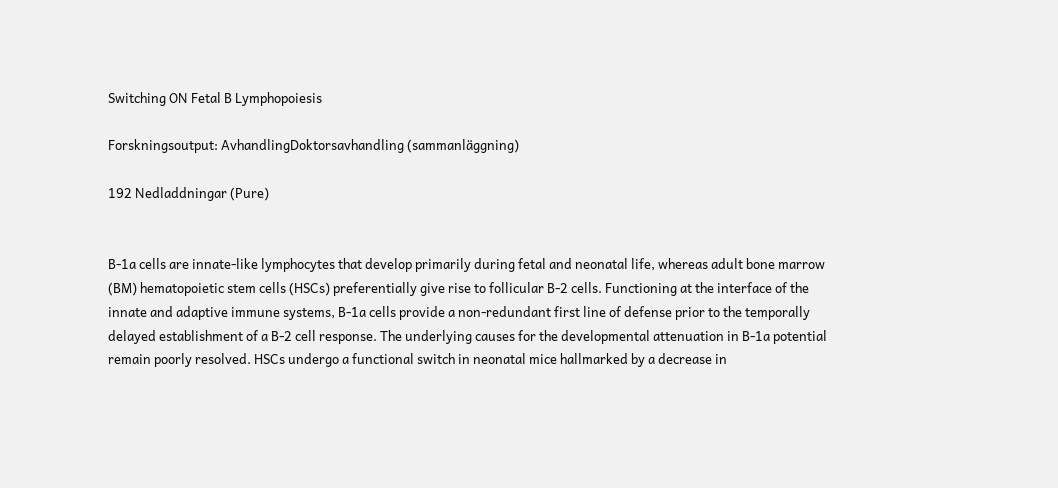Switching ON Fetal B Lymphopoiesis

Forskningsoutput: AvhandlingDoktorsavhandling (sammanläggning)

192 Nedladdningar (Pure)


B-1a cells are innate-like lymphocytes that develop primarily during fetal and neonatal life, whereas adult bone marrow (BM) hematopoietic stem cells (HSCs) preferentially give rise to follicular B-2 cells. Functioning at the interface of the innate and adaptive immune systems, B-1a cells provide a non-redundant first line of defense prior to the temporally delayed establishment of a B-2 cell response. The underlying causes for the developmental attenuation in B-1a potential remain poorly resolved. HSCs undergo a functional switch in neonatal mice hallmarked by a decrease in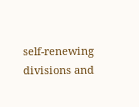self-renewing divisions and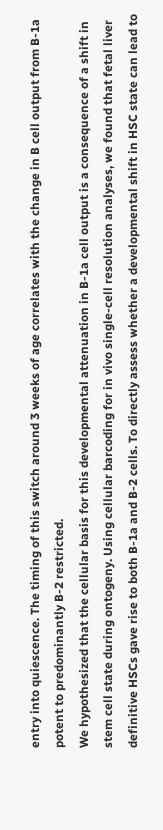entry into quiescence. The timing of this switch around 3 weeks of age correlates with the change in B cell output from B-1a potent to predominantly B-2 restricted.
We hypothesized that the cellular basis for this developmental attenuation in B-1a cell output is a consequence of a shift in stem cell state during ontogeny. Using cellular barcoding for in vivo single-cell resolution analyses, we found that fetal liver definitive HSCs gave rise to both B-1a and B-2 cells. To directly assess whether a developmental shift in HSC state can lead to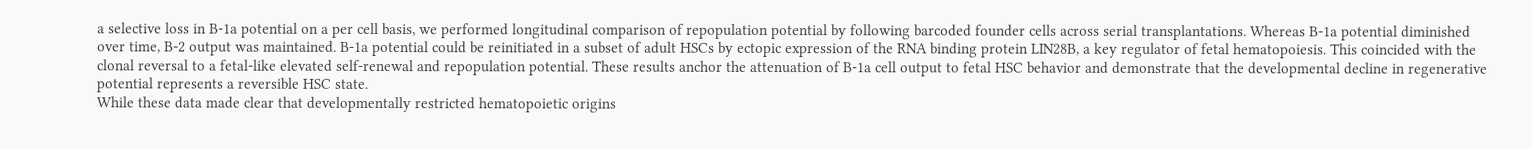a selective loss in B-1a potential on a per cell basis, we performed longitudinal comparison of repopulation potential by following barcoded founder cells across serial transplantations. Whereas B-1a potential diminished over time, B-2 output was maintained. B-1a potential could be reinitiated in a subset of adult HSCs by ectopic expression of the RNA binding protein LIN28B, a key regulator of fetal hematopoiesis. This coincided with the clonal reversal to a fetal-like elevated self-renewal and repopulation potential. These results anchor the attenuation of B-1a cell output to fetal HSC behavior and demonstrate that the developmental decline in regenerative potential represents a reversible HSC state.
While these data made clear that developmentally restricted hematopoietic origins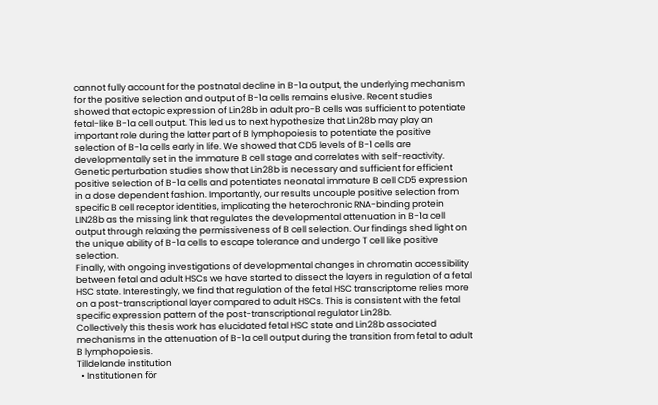cannot fully account for the postnatal decline in B-1a output, the underlying mechanism for the positive selection and output of B-1a cells remains elusive. Recent studies showed that ectopic expression of Lin28b in adult pro-B cells was sufficient to potentiate fetal-like B-1a cell output. This led us to next hypothesize that Lin28b may play an important role during the latter part of B lymphopoiesis to potentiate the positive selection of B-1a cells early in life. We showed that CD5 levels of B-1 cells are developmentally set in the immature B cell stage and correlates with self-reactivity. Genetic perturbation studies show that Lin28b is necessary and sufficient for efficient positive selection of B-1a cells and potentiates neonatal immature B cell CD5 expression in a dose dependent fashion. Importantly, our results uncouple positive selection from specific B cell receptor identities, implicating the heterochronic RNA-binding protein LIN28b as the missing link that regulates the developmental attenuation in B-1a cell output through relaxing the permissiveness of B cell selection. Our findings shed light on the unique ability of B-1a cells to escape tolerance and undergo T cell like positive selection.
Finally, with ongoing investigations of developmental changes in chromatin accessibility between fetal and adult HSCs we have started to dissect the layers in regulation of a fetal HSC state. Interestingly, we find that regulation of the fetal HSC transcriptome relies more on a post-transcriptional layer compared to adult HSCs. This is consistent with the fetal specific expression pattern of the post-transcriptional regulator Lin28b.
Collectively this thesis work has elucidated fetal HSC state and Lin28b associated mechanisms in the attenuation of B-1a cell output during the transition from fetal to adult B lymphopoiesis.
Tilldelande institution
  • Institutionen för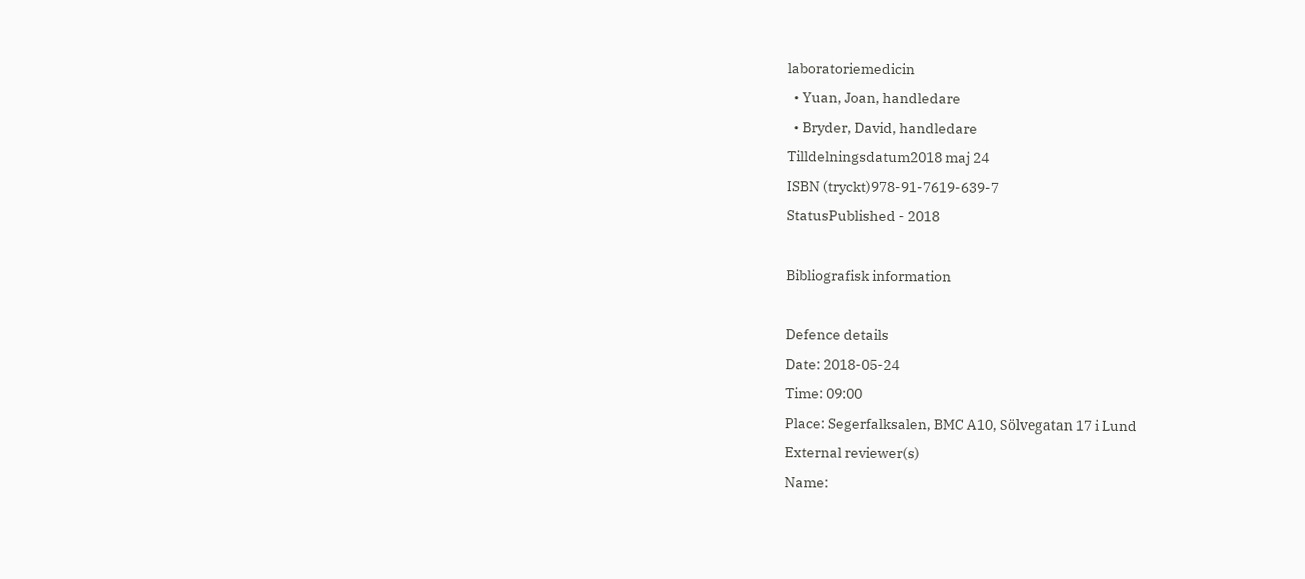laboratoriemedicin
  • Yuan, Joan, handledare
  • Bryder, David, handledare
Tilldelningsdatum2018 maj 24
ISBN (tryckt)978-91-7619-639-7
StatusPublished - 2018

Bibliografisk information

Defence details
Date: 2018-05-24
Time: 09:00
Place: Segerfalksalen, BMC A10, Sölvegatan 17 i Lund
External reviewer(s)
Name: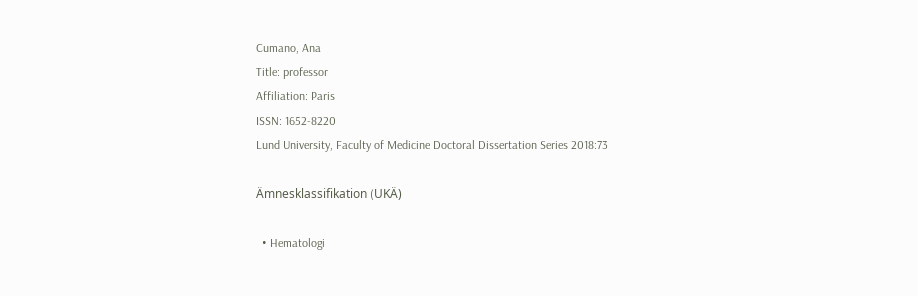Cumano, Ana
Title: professor
Affiliation: Paris
ISSN: 1652-8220
Lund University, Faculty of Medicine Doctoral Dissertation Series 2018:73

Ämnesklassifikation (UKÄ)

  • Hematologi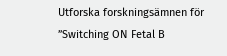Utforska forskningsämnen för ”Switching ON Fetal B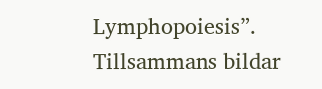Lymphopoiesis”. Tillsammans bildar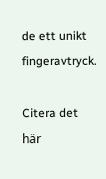de ett unikt fingeravtryck.

Citera det här